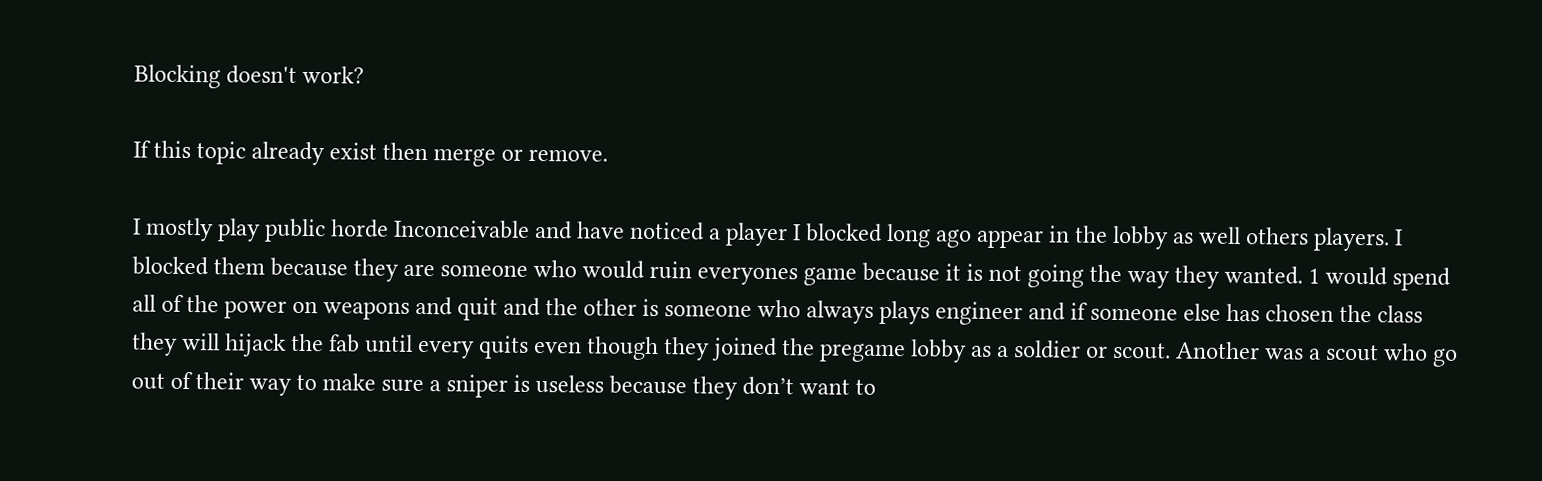Blocking doesn't work?

If this topic already exist then merge or remove.

I mostly play public horde Inconceivable and have noticed a player I blocked long ago appear in the lobby as well others players. I blocked them because they are someone who would ruin everyones game because it is not going the way they wanted. 1 would spend all of the power on weapons and quit and the other is someone who always plays engineer and if someone else has chosen the class they will hijack the fab until every quits even though they joined the pregame lobby as a soldier or scout. Another was a scout who go out of their way to make sure a sniper is useless because they don’t want to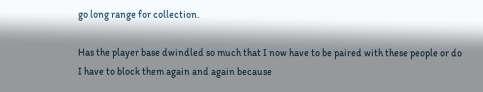go long range for collection.

Has the player base dwindled so much that I now have to be paired with these people or do I have to block them again and again because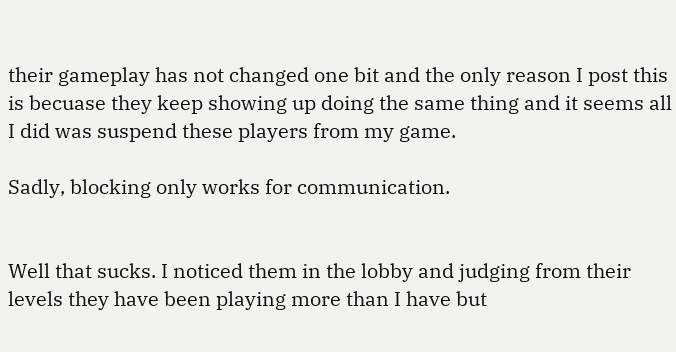their gameplay has not changed one bit and the only reason I post this is becuase they keep showing up doing the same thing and it seems all I did was suspend these players from my game.

Sadly, blocking only works for communication.


Well that sucks. I noticed them in the lobby and judging from their levels they have been playing more than I have but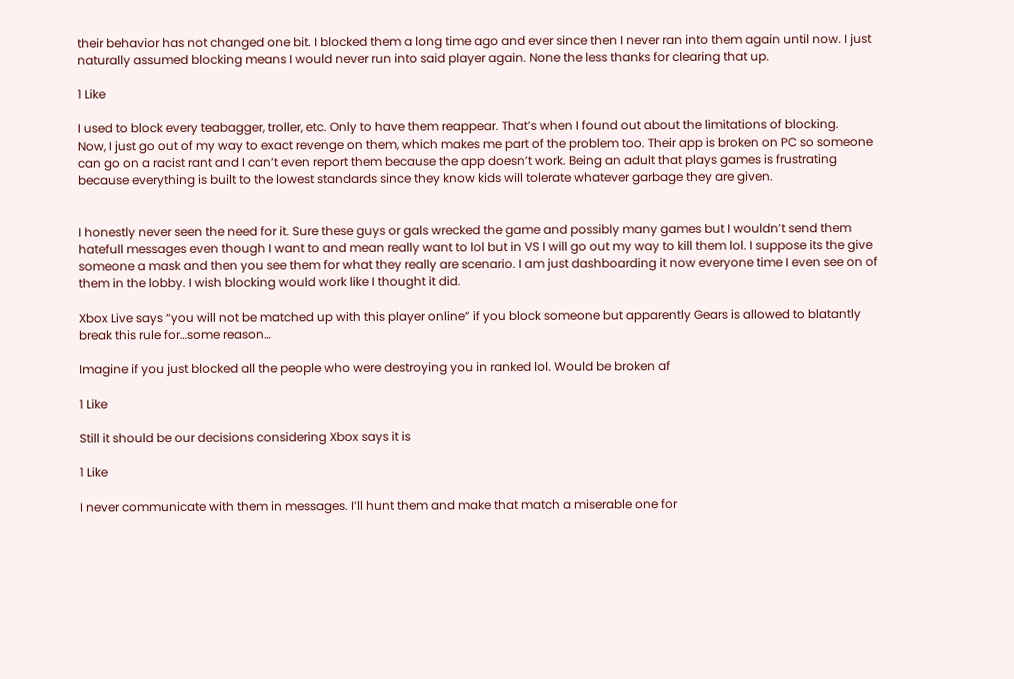their behavior has not changed one bit. I blocked them a long time ago and ever since then I never ran into them again until now. I just naturally assumed blocking means I would never run into said player again. None the less thanks for clearing that up.

1 Like

I used to block every teabagger, troller, etc. Only to have them reappear. That’s when I found out about the limitations of blocking.
Now, I just go out of my way to exact revenge on them, which makes me part of the problem too. Their app is broken on PC so someone can go on a racist rant and I can’t even report them because the app doesn’t work. Being an adult that plays games is frustrating because everything is built to the lowest standards since they know kids will tolerate whatever garbage they are given.


I honestly never seen the need for it. Sure these guys or gals wrecked the game and possibly many games but I wouldn’t send them hatefull messages even though I want to and mean really want to lol but in VS I will go out my way to kill them lol. I suppose its the give someone a mask and then you see them for what they really are scenario. I am just dashboarding it now everyone time I even see on of them in the lobby. I wish blocking would work like I thought it did.

Xbox Live says “you will not be matched up with this player online” if you block someone but apparently Gears is allowed to blatantly break this rule for…some reason…

Imagine if you just blocked all the people who were destroying you in ranked lol. Would be broken af

1 Like

Still it should be our decisions considering Xbox says it is

1 Like

I never communicate with them in messages. I’ll hunt them and make that match a miserable one for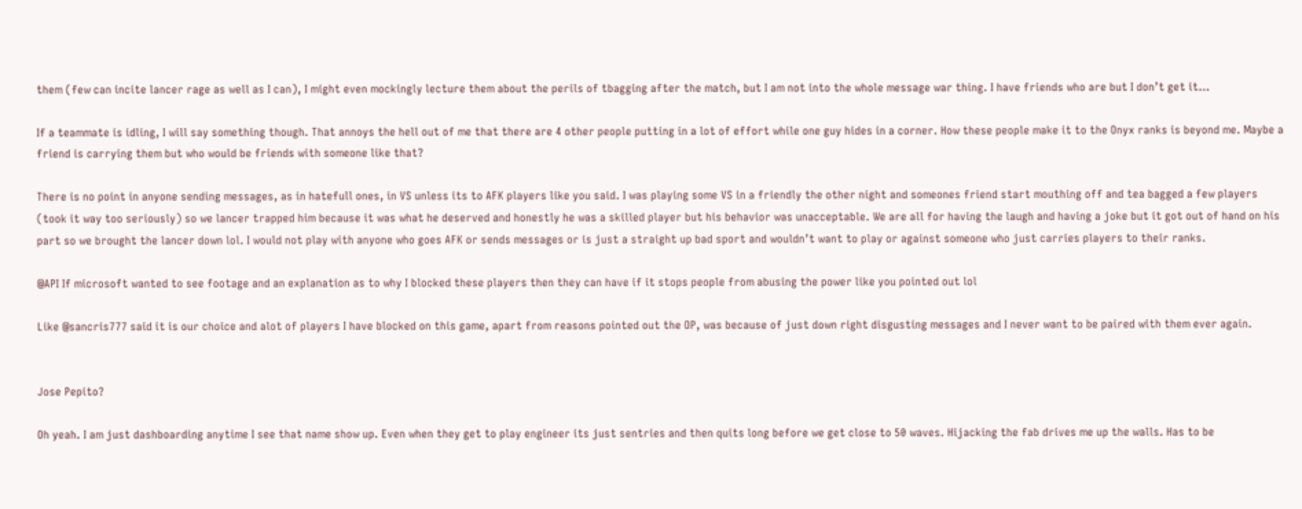them (few can incite lancer rage as well as I can), I might even mockingly lecture them about the perils of tbagging after the match, but I am not into the whole message war thing. I have friends who are but I don’t get it…

If a teammate is idling, I will say something though. That annoys the hell out of me that there are 4 other people putting in a lot of effort while one guy hides in a corner. How these people make it to the Onyx ranks is beyond me. Maybe a friend is carrying them but who would be friends with someone like that?

There is no point in anyone sending messages, as in hatefull ones, in VS unless its to AFK players like you said. I was playing some VS in a friendly the other night and someones friend start mouthing off and tea bagged a few players (took it way too seriously) so we lancer trapped him because it was what he deserved and honestly he was a skilled player but his behavior was unacceptable. We are all for having the laugh and having a joke but it got out of hand on his part so we brought the lancer down lol. I would not play with anyone who goes AFK or sends messages or is just a straight up bad sport and wouldn’t want to play or against someone who just carries players to their ranks.

@API If microsoft wanted to see footage and an explanation as to why I blocked these players then they can have if it stops people from abusing the power like you pointed out lol

Like @sancris777 said it is our choice and alot of players I have blocked on this game, apart from reasons pointed out the OP, was because of just down right disgusting messages and I never want to be paired with them ever again.


Jose Pepito?

Oh yeah. I am just dashboarding anytime I see that name show up. Even when they get to play engineer its just sentries and then quits long before we get close to 50 waves. Hijacking the fab drives me up the walls. Has to be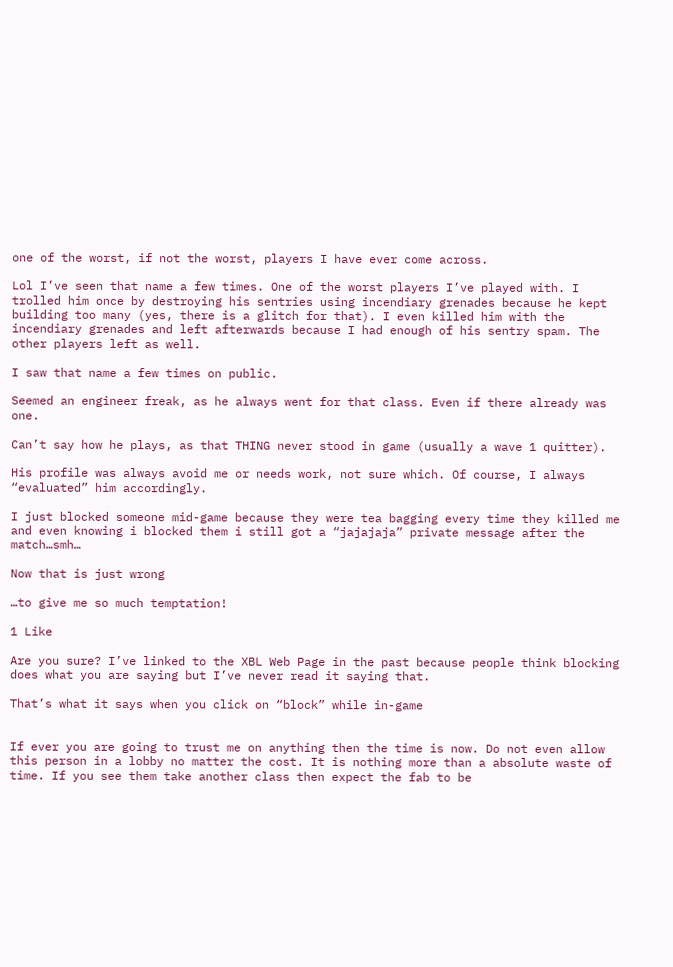one of the worst, if not the worst, players I have ever come across.

Lol I’ve seen that name a few times. One of the worst players I’ve played with. I trolled him once by destroying his sentries using incendiary grenades because he kept building too many (yes, there is a glitch for that). I even killed him with the incendiary grenades and left afterwards because I had enough of his sentry spam. The other players left as well.

I saw that name a few times on public.

Seemed an engineer freak, as he always went for that class. Even if there already was one.

Can’t say how he plays, as that THING never stood in game (usually a wave 1 quitter).

His profile was always avoid me or needs work, not sure which. Of course, I always “evaluated” him accordingly.

I just blocked someone mid-game because they were tea bagging every time they killed me and even knowing i blocked them i still got a “jajajaja” private message after the match…smh…

Now that is just wrong

…to give me so much temptation!

1 Like

Are you sure? I’ve linked to the XBL Web Page in the past because people think blocking does what you are saying but I’ve never read it saying that.

That’s what it says when you click on “block” while in-game


If ever you are going to trust me on anything then the time is now. Do not even allow this person in a lobby no matter the cost. It is nothing more than a absolute waste of time. If you see them take another class then expect the fab to be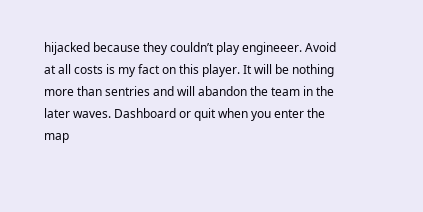hijacked because they couldn’t play engineeer. Avoid at all costs is my fact on this player. It will be nothing more than sentries and will abandon the team in the later waves. Dashboard or quit when you enter the map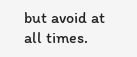but avoid at all times.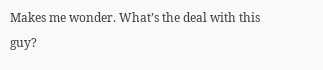Makes me wonder. What’s the deal with this guy?